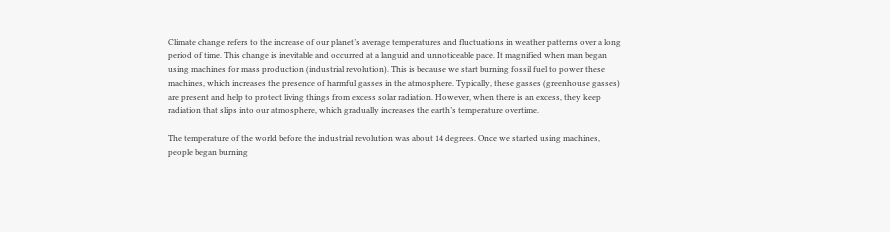Climate change refers to the increase of our planet’s average temperatures and fluctuations in weather patterns over a long period of time. This change is inevitable and occurred at a languid and unnoticeable pace. It magnified when man began using machines for mass production (industrial revolution). This is because we start burning fossil fuel to power these machines, which increases the presence of harmful gasses in the atmosphere. Typically, these gasses (greenhouse gasses) are present and help to protect living things from excess solar radiation. However, when there is an excess, they keep radiation that slips into our atmosphere, which gradually increases the earth’s temperature overtime.

The temperature of the world before the industrial revolution was about 14 degrees. Once we started using machines, people began burning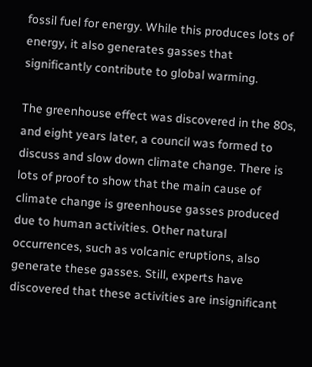fossil fuel for energy. While this produces lots of energy, it also generates gasses that significantly contribute to global warming.

The greenhouse effect was discovered in the 80s, and eight years later, a council was formed to discuss and slow down climate change. There is lots of proof to show that the main cause of climate change is greenhouse gasses produced due to human activities. Other natural occurrences, such as volcanic eruptions, also generate these gasses. Still, experts have discovered that these activities are insignificant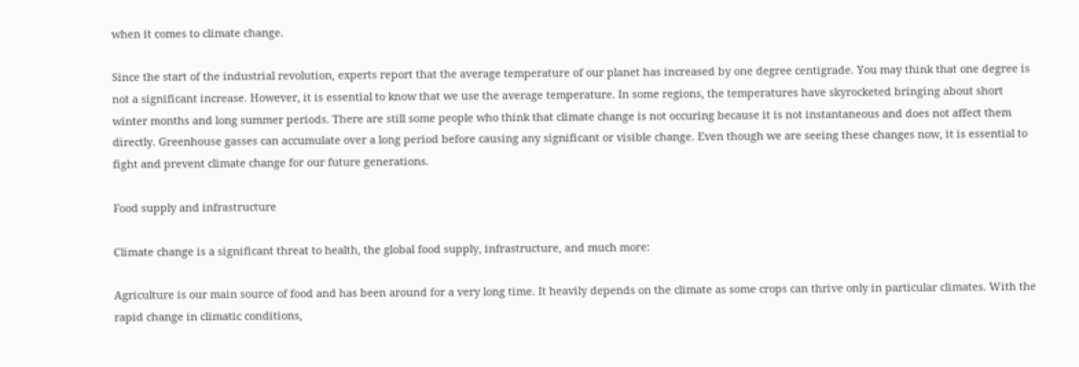when it comes to climate change.

Since the start of the industrial revolution, experts report that the average temperature of our planet has increased by one degree centigrade. You may think that one degree is not a significant increase. However, it is essential to know that we use the average temperature. In some regions, the temperatures have skyrocketed bringing about short winter months and long summer periods. There are still some people who think that climate change is not occuring because it is not instantaneous and does not affect them directly. Greenhouse gasses can accumulate over a long period before causing any significant or visible change. Even though we are seeing these changes now, it is essential to fight and prevent climate change for our future generations.

Food supply and infrastructure

Climate change is a significant threat to health, the global food supply, infrastructure, and much more:

Agriculture is our main source of food and has been around for a very long time. It heavily depends on the climate as some crops can thrive only in particular climates. With the rapid change in climatic conditions,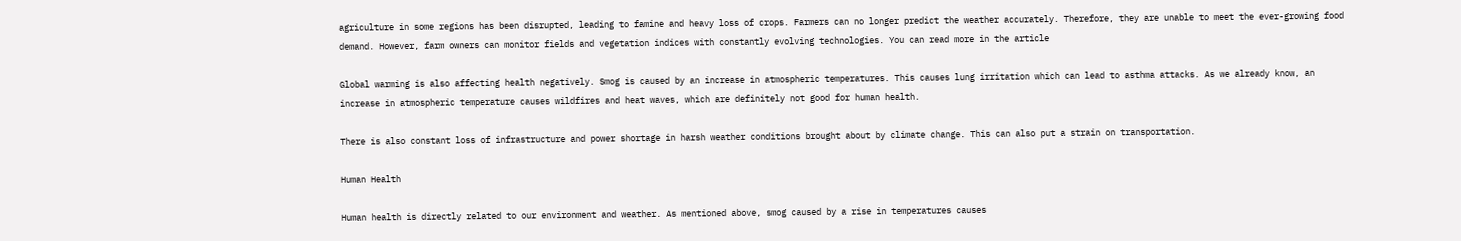agriculture in some regions has been disrupted, leading to famine and heavy loss of crops. Farmers can no longer predict the weather accurately. Therefore, they are unable to meet the ever-growing food demand. However, farm owners can monitor fields and vegetation indices with constantly evolving technologies. You can read more in the article

Global warming is also affecting health negatively. Smog is caused by an increase in atmospheric temperatures. This causes lung irritation which can lead to asthma attacks. As we already know, an increase in atmospheric temperature causes wildfires and heat waves, which are definitely not good for human health.

There is also constant loss of infrastructure and power shortage in harsh weather conditions brought about by climate change. This can also put a strain on transportation.

Human Health

Human health is directly related to our environment and weather. As mentioned above, smog caused by a rise in temperatures causes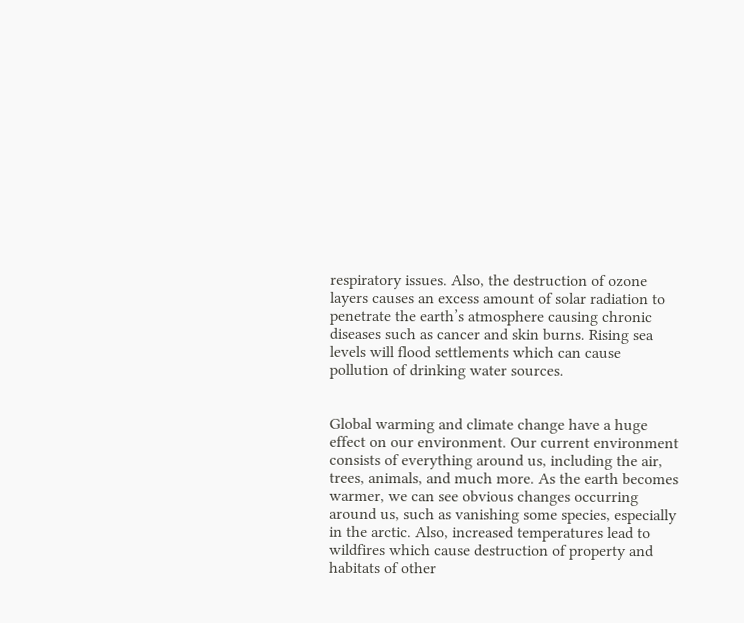respiratory issues. Also, the destruction of ozone layers causes an excess amount of solar radiation to penetrate the earth’s atmosphere causing chronic diseases such as cancer and skin burns. Rising sea levels will flood settlements which can cause pollution of drinking water sources.


Global warming and climate change have a huge effect on our environment. Our current environment consists of everything around us, including the air, trees, animals, and much more. As the earth becomes warmer, we can see obvious changes occurring around us, such as vanishing some species, especially in the arctic. Also, increased temperatures lead to wildfires which cause destruction of property and habitats of other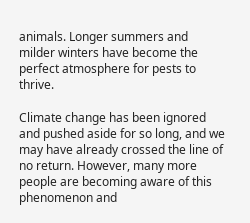animals. Longer summers and milder winters have become the perfect atmosphere for pests to thrive.

Climate change has been ignored and pushed aside for so long, and we may have already crossed the line of no return. However, many more people are becoming aware of this phenomenon and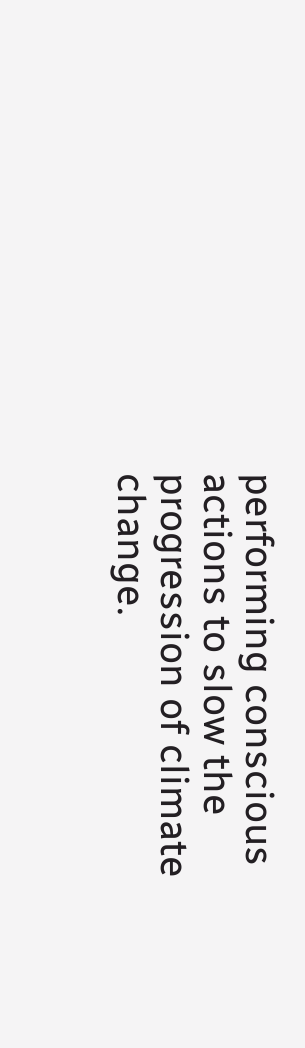performing conscious actions to slow the progression of climate change.